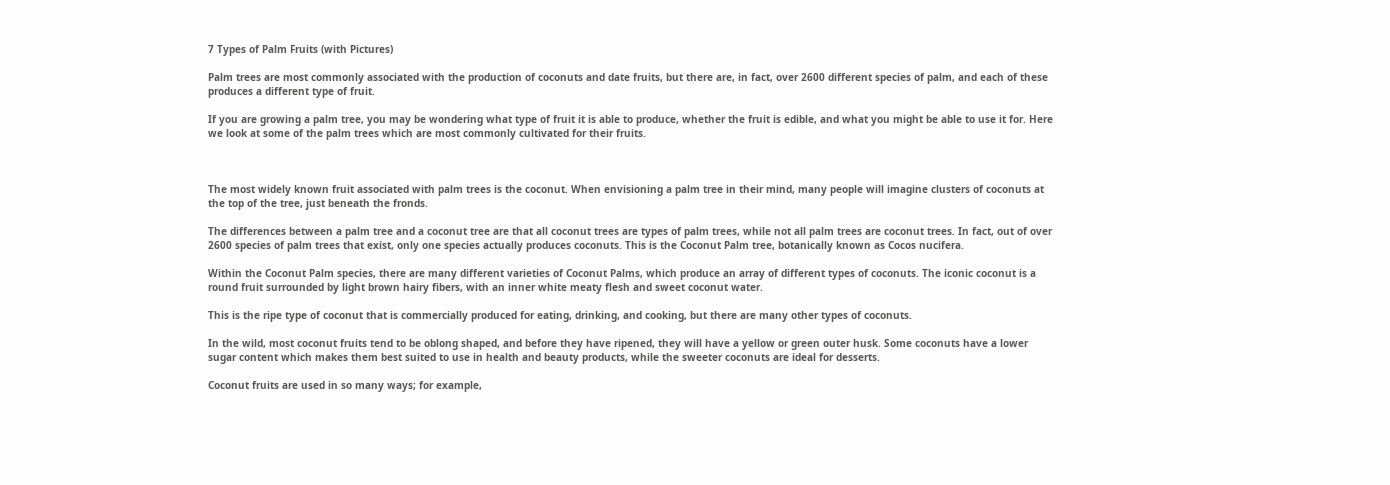7 Types of Palm Fruits (with Pictures)

Palm trees are most commonly associated with the production of coconuts and date fruits, but there are, in fact, over 2600 different species of palm, and each of these produces a different type of fruit.

If you are growing a palm tree, you may be wondering what type of fruit it is able to produce, whether the fruit is edible, and what you might be able to use it for. Here we look at some of the palm trees which are most commonly cultivated for their fruits.



The most widely known fruit associated with palm trees is the coconut. When envisioning a palm tree in their mind, many people will imagine clusters of coconuts at the top of the tree, just beneath the fronds.

The differences between a palm tree and a coconut tree are that all coconut trees are types of palm trees, while not all palm trees are coconut trees. In fact, out of over 2600 species of palm trees that exist, only one species actually produces coconuts. This is the Coconut Palm tree, botanically known as Cocos nucifera.

Within the Coconut Palm species, there are many different varieties of Coconut Palms, which produce an array of different types of coconuts. The iconic coconut is a round fruit surrounded by light brown hairy fibers, with an inner white meaty flesh and sweet coconut water.

This is the ripe type of coconut that is commercially produced for eating, drinking, and cooking, but there are many other types of coconuts.

In the wild, most coconut fruits tend to be oblong shaped, and before they have ripened, they will have a yellow or green outer husk. Some coconuts have a lower sugar content which makes them best suited to use in health and beauty products, while the sweeter coconuts are ideal for desserts.

Coconut fruits are used in so many ways; for example,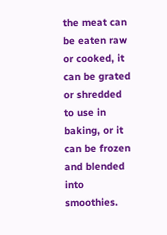the meat can be eaten raw or cooked, it can be grated or shredded to use in baking, or it can be frozen and blended into smoothies.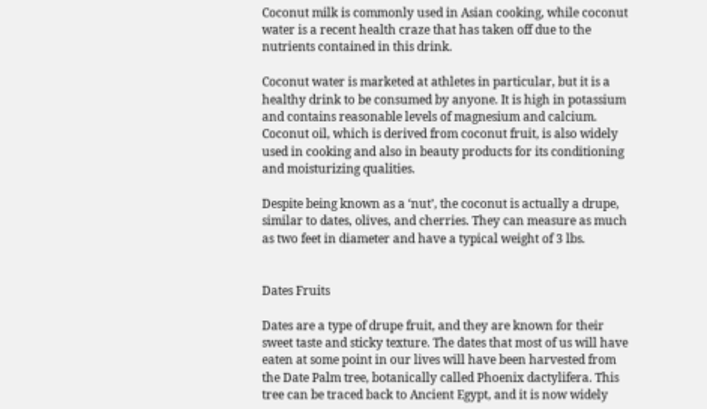Coconut milk is commonly used in Asian cooking, while coconut water is a recent health craze that has taken off due to the nutrients contained in this drink.

Coconut water is marketed at athletes in particular, but it is a healthy drink to be consumed by anyone. It is high in potassium and contains reasonable levels of magnesium and calcium. Coconut oil, which is derived from coconut fruit, is also widely used in cooking and also in beauty products for its conditioning and moisturizing qualities.

Despite being known as a ‘nut’, the coconut is actually a drupe, similar to dates, olives, and cherries. They can measure as much as two feet in diameter and have a typical weight of 3 lbs.


Dates Fruits

Dates are a type of drupe fruit, and they are known for their sweet taste and sticky texture. The dates that most of us will have eaten at some point in our lives will have been harvested from the Date Palm tree, botanically called Phoenix dactylifera. This tree can be traced back to Ancient Egypt, and it is now widely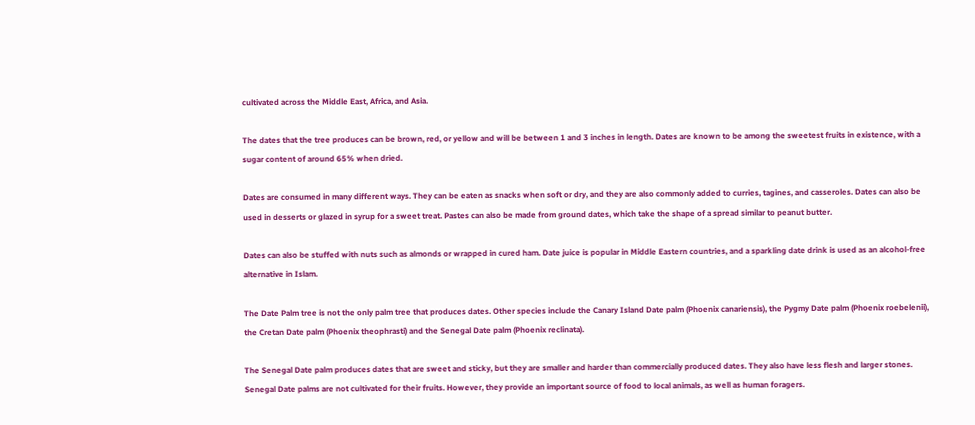cultivated across the Middle East, Africa, and Asia.

The dates that the tree produces can be brown, red, or yellow and will be between 1 and 3 inches in length. Dates are known to be among the sweetest fruits in existence, with a sugar content of around 65% when dried.

Dates are consumed in many different ways. They can be eaten as snacks when soft or dry, and they are also commonly added to curries, tagines, and casseroles. Dates can also be used in desserts or glazed in syrup for a sweet treat. Pastes can also be made from ground dates, which take the shape of a spread similar to peanut butter.

Dates can also be stuffed with nuts such as almonds or wrapped in cured ham. Date juice is popular in Middle Eastern countries, and a sparkling date drink is used as an alcohol-free alternative in Islam.

The Date Palm tree is not the only palm tree that produces dates. Other species include the Canary Island Date palm (Phoenix canariensis), the Pygmy Date palm (Phoenix roebelenii), the Cretan Date palm (Phoenix theophrasti) and the Senegal Date palm (Phoenix reclinata).

The Senegal Date palm produces dates that are sweet and sticky, but they are smaller and harder than commercially produced dates. They also have less flesh and larger stones. Senegal Date palms are not cultivated for their fruits. However, they provide an important source of food to local animals, as well as human foragers.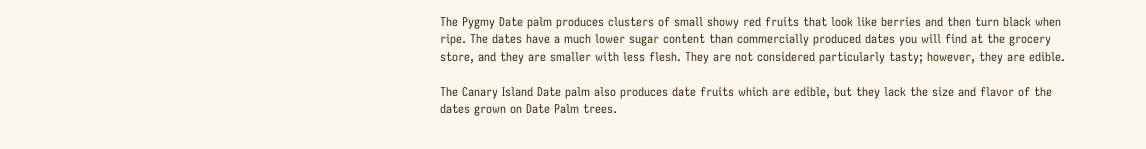The Pygmy Date palm produces clusters of small showy red fruits that look like berries and then turn black when ripe. The dates have a much lower sugar content than commercially produced dates you will find at the grocery store, and they are smaller with less flesh. They are not considered particularly tasty; however, they are edible.

The Canary Island Date palm also produces date fruits which are edible, but they lack the size and flavor of the dates grown on Date Palm trees.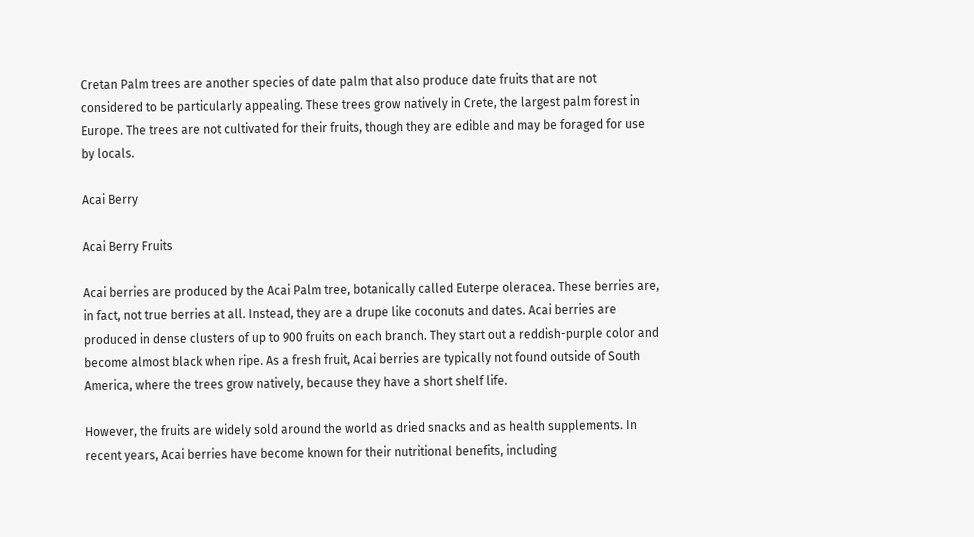Cretan Palm trees are another species of date palm that also produce date fruits that are not considered to be particularly appealing. These trees grow natively in Crete, the largest palm forest in Europe. The trees are not cultivated for their fruits, though they are edible and may be foraged for use by locals.

Acai Berry

Acai Berry Fruits

Acai berries are produced by the Acai Palm tree, botanically called Euterpe oleracea. These berries are, in fact, not true berries at all. Instead, they are a drupe like coconuts and dates. Acai berries are produced in dense clusters of up to 900 fruits on each branch. They start out a reddish-purple color and become almost black when ripe. As a fresh fruit, Acai berries are typically not found outside of South America, where the trees grow natively, because they have a short shelf life.

However, the fruits are widely sold around the world as dried snacks and as health supplements. In recent years, Acai berries have become known for their nutritional benefits, including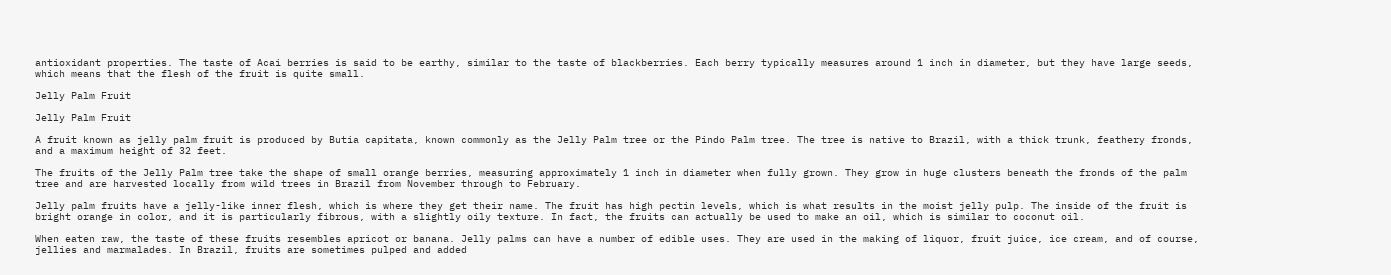antioxidant properties. The taste of Acai berries is said to be earthy, similar to the taste of blackberries. Each berry typically measures around 1 inch in diameter, but they have large seeds, which means that the flesh of the fruit is quite small.

Jelly Palm Fruit

Jelly Palm Fruit

A fruit known as jelly palm fruit is produced by Butia capitata, known commonly as the Jelly Palm tree or the Pindo Palm tree. The tree is native to Brazil, with a thick trunk, feathery fronds, and a maximum height of 32 feet.

The fruits of the Jelly Palm tree take the shape of small orange berries, measuring approximately 1 inch in diameter when fully grown. They grow in huge clusters beneath the fronds of the palm tree and are harvested locally from wild trees in Brazil from November through to February.

Jelly palm fruits have a jelly-like inner flesh, which is where they get their name. The fruit has high pectin levels, which is what results in the moist jelly pulp. The inside of the fruit is bright orange in color, and it is particularly fibrous, with a slightly oily texture. In fact, the fruits can actually be used to make an oil, which is similar to coconut oil.

When eaten raw, the taste of these fruits resembles apricot or banana. Jelly palms can have a number of edible uses. They are used in the making of liquor, fruit juice, ice cream, and of course, jellies and marmalades. In Brazil, fruits are sometimes pulped and added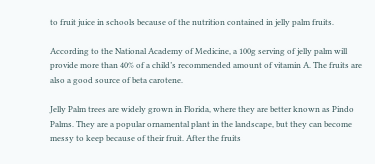to fruit juice in schools because of the nutrition contained in jelly palm fruits.

According to the National Academy of Medicine, a 100g serving of jelly palm will provide more than 40% of a child’s recommended amount of vitamin A. The fruits are also a good source of beta carotene.

Jelly Palm trees are widely grown in Florida, where they are better known as Pindo Palms. They are a popular ornamental plant in the landscape, but they can become messy to keep because of their fruit. After the fruits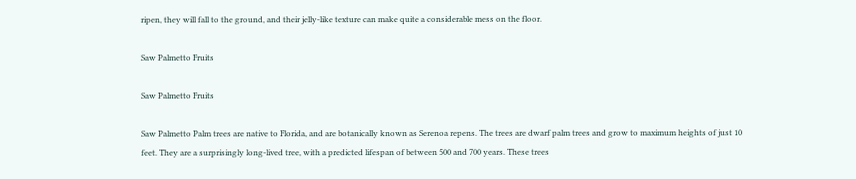ripen, they will fall to the ground, and their jelly-like texture can make quite a considerable mess on the floor.

Saw Palmetto Fruits

Saw Palmetto Fruits

Saw Palmetto Palm trees are native to Florida, and are botanically known as Serenoa repens. The trees are dwarf palm trees and grow to maximum heights of just 10 feet. They are a surprisingly long-lived tree, with a predicted lifespan of between 500 and 700 years. These trees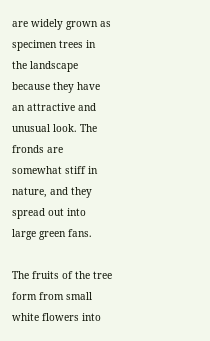are widely grown as specimen trees in the landscape because they have an attractive and unusual look. The fronds are somewhat stiff in nature, and they spread out into large green fans.

The fruits of the tree form from small white flowers into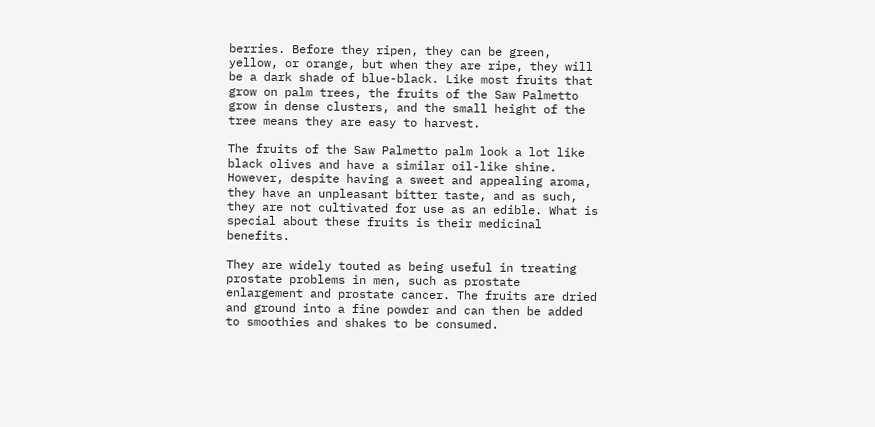berries. Before they ripen, they can be green, yellow, or orange, but when they are ripe, they will be a dark shade of blue-black. Like most fruits that grow on palm trees, the fruits of the Saw Palmetto grow in dense clusters, and the small height of the tree means they are easy to harvest.

The fruits of the Saw Palmetto palm look a lot like black olives and have a similar oil-like shine. However, despite having a sweet and appealing aroma, they have an unpleasant bitter taste, and as such, they are not cultivated for use as an edible. What is special about these fruits is their medicinal benefits.

They are widely touted as being useful in treating prostate problems in men, such as prostate enlargement and prostate cancer. The fruits are dried and ground into a fine powder and can then be added to smoothies and shakes to be consumed.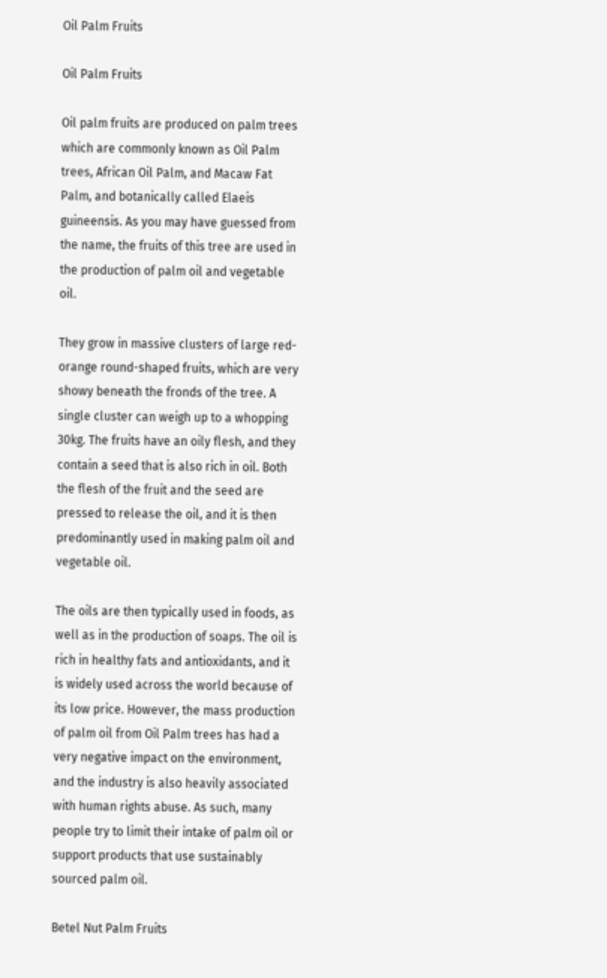Oil Palm Fruits

Oil Palm Fruits

Oil palm fruits are produced on palm trees which are commonly known as Oil Palm trees, African Oil Palm, and Macaw Fat Palm, and botanically called Elaeis guineensis. As you may have guessed from the name, the fruits of this tree are used in the production of palm oil and vegetable oil.

They grow in massive clusters of large red-orange round-shaped fruits, which are very showy beneath the fronds of the tree. A single cluster can weigh up to a whopping 30kg. The fruits have an oily flesh, and they contain a seed that is also rich in oil. Both the flesh of the fruit and the seed are pressed to release the oil, and it is then predominantly used in making palm oil and vegetable oil.

The oils are then typically used in foods, as well as in the production of soaps. The oil is rich in healthy fats and antioxidants, and it is widely used across the world because of its low price. However, the mass production of palm oil from Oil Palm trees has had a very negative impact on the environment, and the industry is also heavily associated with human rights abuse. As such, many people try to limit their intake of palm oil or support products that use sustainably sourced palm oil.

Betel Nut Palm Fruits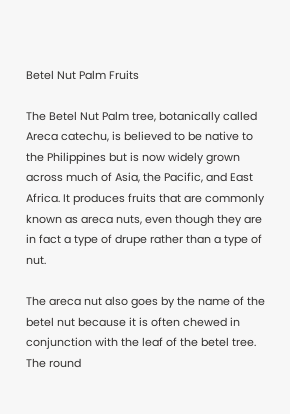Betel Nut Palm Fruits

The Betel Nut Palm tree, botanically called Areca catechu, is believed to be native to the Philippines but is now widely grown across much of Asia, the Pacific, and East Africa. It produces fruits that are commonly known as areca nuts, even though they are in fact a type of drupe rather than a type of nut.

The areca nut also goes by the name of the betel nut because it is often chewed in conjunction with the leaf of the betel tree. The round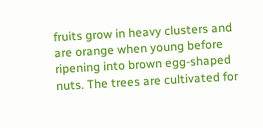fruits grow in heavy clusters and are orange when young before ripening into brown egg-shaped nuts. The trees are cultivated for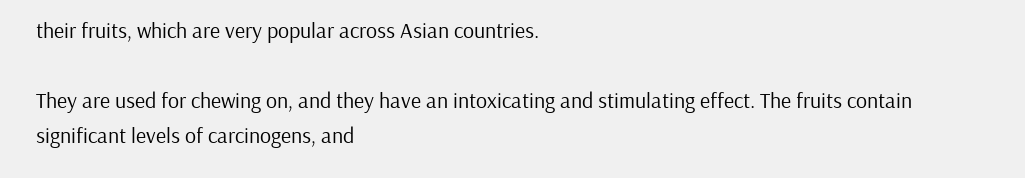their fruits, which are very popular across Asian countries.

They are used for chewing on, and they have an intoxicating and stimulating effect. The fruits contain significant levels of carcinogens, and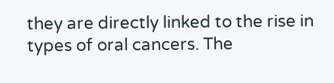they are directly linked to the rise in types of oral cancers. The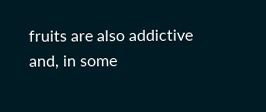fruits are also addictive and, in some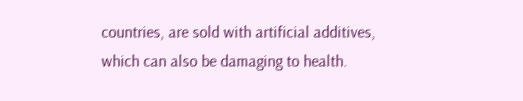countries, are sold with artificial additives, which can also be damaging to health.